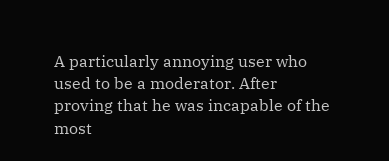A particularly annoying user who used to be a moderator. After proving that he was incapable of the most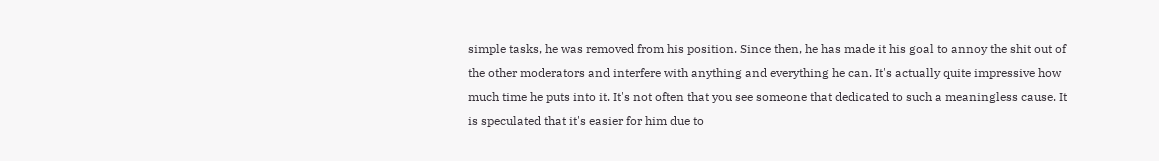simple tasks, he was removed from his position. Since then, he has made it his goal to annoy the shit out of the other moderators and interfere with anything and everything he can. It's actually quite impressive how much time he puts into it. It's not often that you see someone that dedicated to such a meaningless cause. It is speculated that it's easier for him due to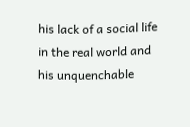his lack of a social life in the real world and his unquenchable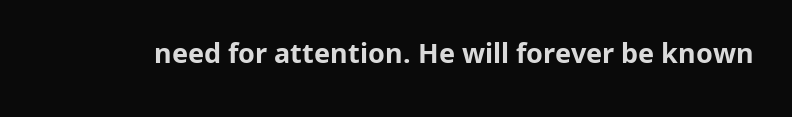need for attention. He will forever be known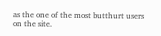as the one of the most butthurt users on the site.